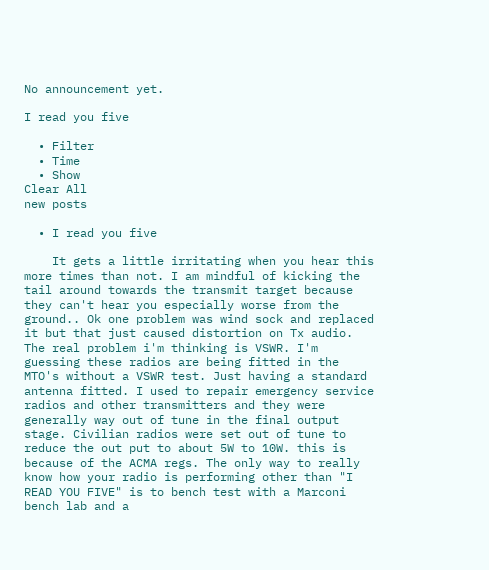No announcement yet.

I read you five

  • Filter
  • Time
  • Show
Clear All
new posts

  • I read you five

    It gets a little irritating when you hear this more times than not. I am mindful of kicking the tail around towards the transmit target because they can't hear you especially worse from the ground.. Ok one problem was wind sock and replaced it but that just caused distortion on Tx audio. The real problem i'm thinking is VSWR. I'm guessing these radios are being fitted in the MTO's without a VSWR test. Just having a standard antenna fitted. I used to repair emergency service radios and other transmitters and they were generally way out of tune in the final output stage. Civilian radios were set out of tune to reduce the out put to about 5W to 10W. this is because of the ACMA regs. The only way to really know how your radio is performing other than "I READ YOU FIVE" is to bench test with a Marconi bench lab and a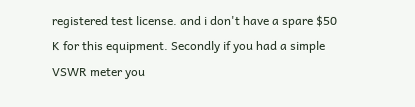registered test license. and i don't have a spare $50 K for this equipment. Secondly if you had a simple VSWR meter you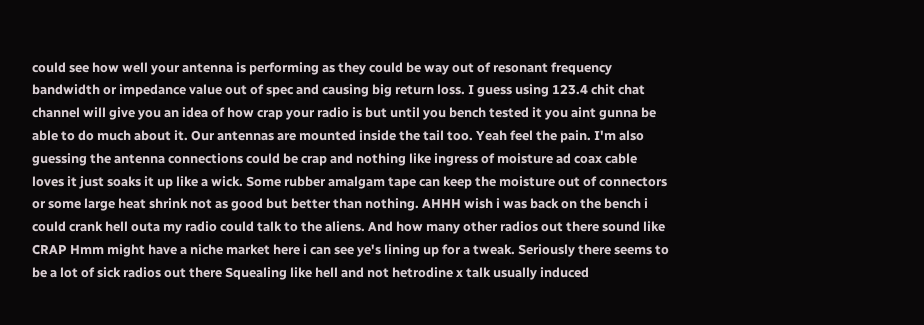could see how well your antenna is performing as they could be way out of resonant frequency bandwidth or impedance value out of spec and causing big return loss. I guess using 123.4 chit chat channel will give you an idea of how crap your radio is but until you bench tested it you aint gunna be able to do much about it. Our antennas are mounted inside the tail too. Yeah feel the pain. I'm also guessing the antenna connections could be crap and nothing like ingress of moisture ad coax cable loves it just soaks it up like a wick. Some rubber amalgam tape can keep the moisture out of connectors or some large heat shrink not as good but better than nothing. AHHH wish i was back on the bench i could crank hell outa my radio could talk to the aliens. And how many other radios out there sound like CRAP Hmm might have a niche market here i can see ye's lining up for a tweak. Seriously there seems to be a lot of sick radios out there Squealing like hell and not hetrodine x talk usually induced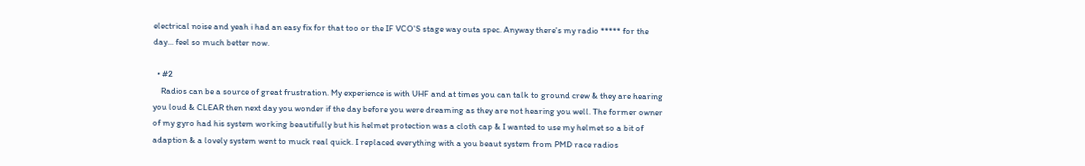electrical noise and yeah i had an easy fix for that too or the IF VCO'S stage way outa spec. Anyway there's my radio ***** for the day... feel so much better now.

  • #2
    Radios can be a source of great frustration. My experience is with UHF and at times you can talk to ground crew & they are hearing you loud & CLEAR then next day you wonder if the day before you were dreaming as they are not hearing you well. The former owner of my gyro had his system working beautifully but his helmet protection was a cloth cap & I wanted to use my helmet so a bit of adaption & a lovely system went to muck real quick. I replaced everything with a you beaut system from PMD race radios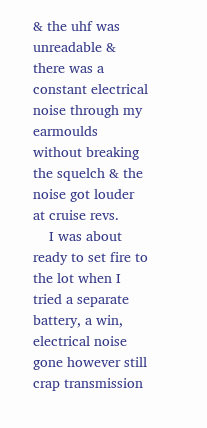& the uhf was unreadable & there was a constant electrical noise through my earmoulds without breaking the squelch & the noise got louder at cruise revs.
    I was about ready to set fire to the lot when I tried a separate battery, a win, electrical noise gone however still crap transmission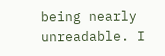being nearly unreadable. I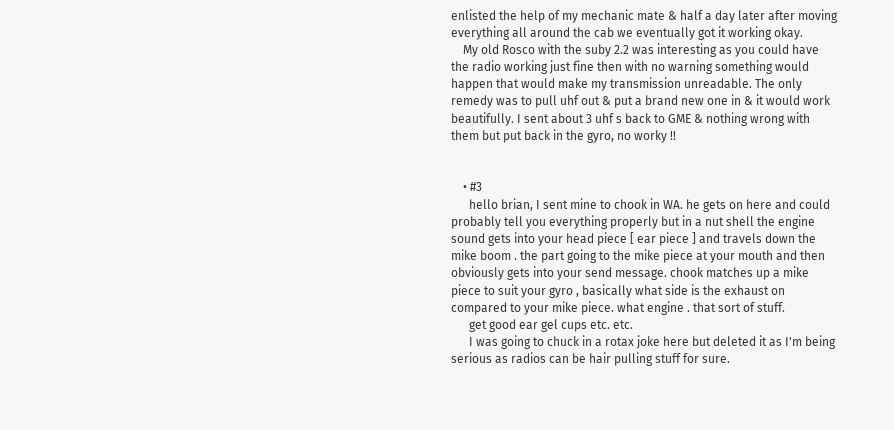enlisted the help of my mechanic mate & half a day later after moving everything all around the cab we eventually got it working okay.
    My old Rosco with the suby 2.2 was interesting as you could have the radio working just fine then with no warning something would happen that would make my transmission unreadable. The only remedy was to pull uhf out & put a brand new one in & it would work beautifully. I sent about 3 uhf s back to GME & nothing wrong with them but put back in the gyro, no worky !!


    • #3
      hello brian, I sent mine to chook in WA. he gets on here and could probably tell you everything properly but in a nut shell the engine sound gets into your head piece [ ear piece ] and travels down the mike boom . the part going to the mike piece at your mouth and then obviously gets into your send message. chook matches up a mike piece to suit your gyro , basically what side is the exhaust on compared to your mike piece. what engine . that sort of stuff.
      get good ear gel cups etc. etc.
      I was going to chuck in a rotax joke here but deleted it as I'm being serious as radios can be hair pulling stuff for sure.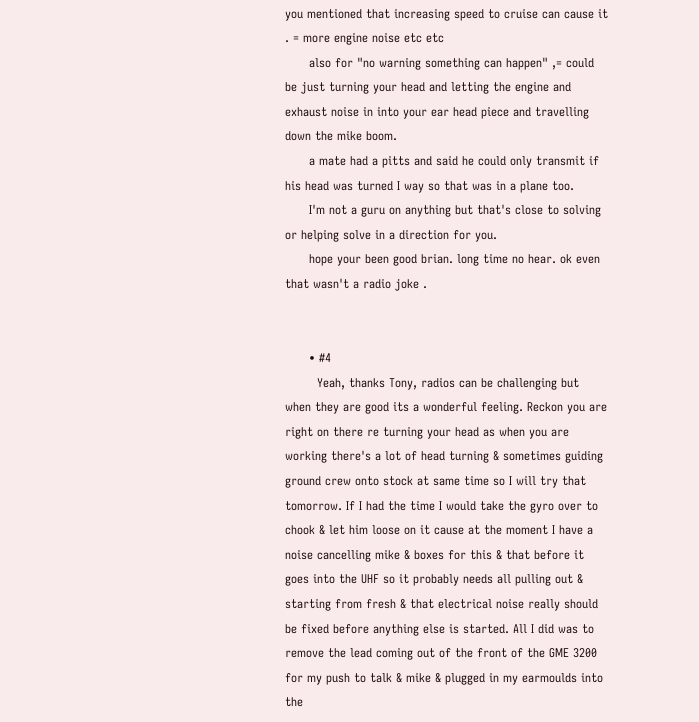you mentioned that increasing speed to cruise can cause it . = more engine noise etc etc
      also for "no warning something can happen" ,= could be just turning your head and letting the engine and exhaust noise in into your ear head piece and travelling down the mike boom.
      a mate had a pitts and said he could only transmit if his head was turned I way so that was in a plane too.
      I'm not a guru on anything but that's close to solving or helping solve in a direction for you.
      hope your been good brian. long time no hear. ok even that wasn't a radio joke .


      • #4
        Yeah, thanks Tony, radios can be challenging but when they are good its a wonderful feeling. Reckon you are right on there re turning your head as when you are working there's a lot of head turning & sometimes guiding ground crew onto stock at same time so I will try that tomorrow. If I had the time I would take the gyro over to chook & let him loose on it cause at the moment I have a noise cancelling mike & boxes for this & that before it goes into the UHF so it probably needs all pulling out & starting from fresh & that electrical noise really should be fixed before anything else is started. All I did was to remove the lead coming out of the front of the GME 3200 for my push to talk & mike & plugged in my earmoulds into the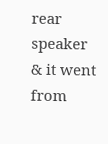rear speaker & it went from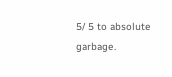5/ 5 to absolute garbage.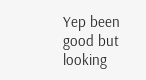Yep been good but looking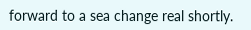forward to a sea change real shortly.